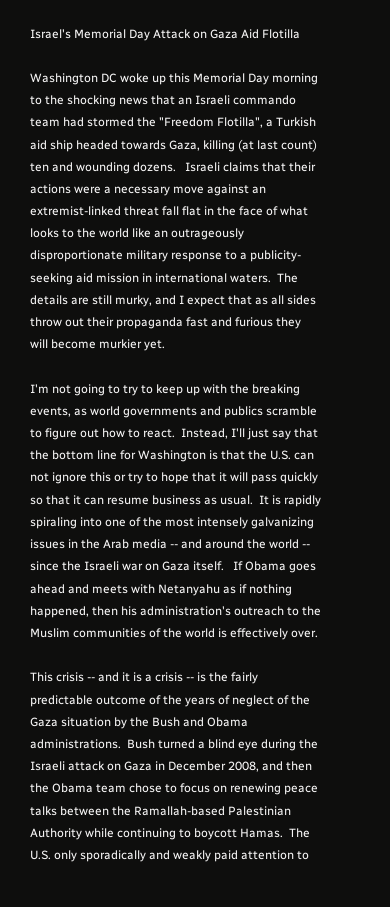Israel's Memorial Day Attack on Gaza Aid Flotilla

Washington DC woke up this Memorial Day morning to the shocking news that an Israeli commando team had stormed the "Freedom Flotilla", a Turkish aid ship headed towards Gaza, killing (at last count) ten and wounding dozens.   Israeli claims that their actions were a necessary move against an extremist-linked threat fall flat in the face of what looks to the world like an outrageously disproportionate military response to a publicity-seeking aid mission in international waters.  The details are still murky, and I expect that as all sides throw out their propaganda fast and furious they will become murkier yet.

I'm not going to try to keep up with the breaking events, as world governments and publics scramble to figure out how to react.  Instead, I'll just say that the bottom line for Washington is that the U.S. can not ignore this or try to hope that it will pass quickly so that it can resume business as usual.  It is rapidly spiraling into one of the most intensely galvanizing issues in the Arab media -- and around the world -- since the Israeli war on Gaza itself.   If Obama goes ahead and meets with Netanyahu as if nothing happened, then his administration's outreach to the Muslim communities of the world is effectively over.

This crisis -- and it is a crisis -- is the fairly predictable outcome of the years of neglect of the Gaza situation by the Bush and Obama administrations.  Bush turned a blind eye during the Israeli attack on Gaza in December 2008, and then the Obama team chose to focus on renewing peace talks between the Ramallah-based Palestinian Authority while continuing to boycott Hamas.  The U.S. only sporadically and weakly paid attention to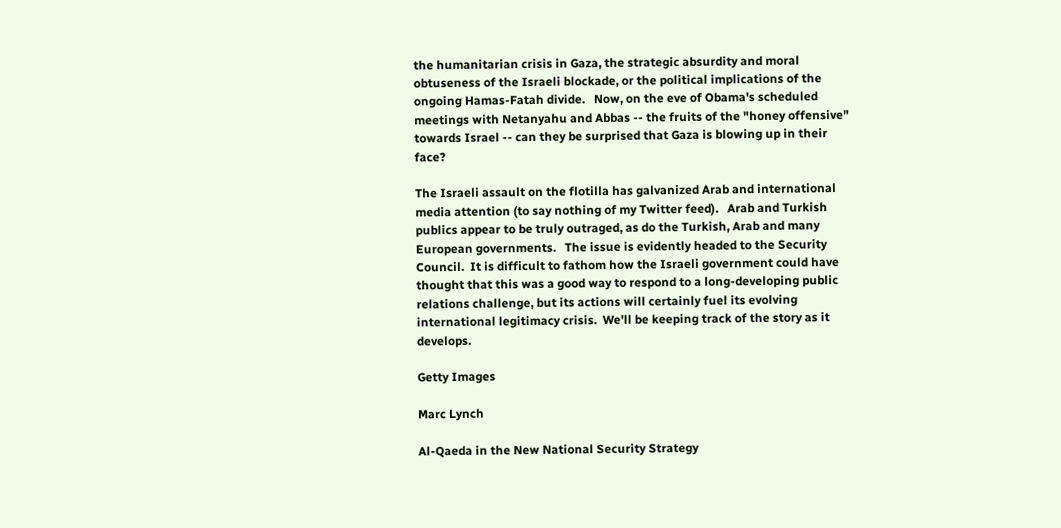the humanitarian crisis in Gaza, the strategic absurdity and moral obtuseness of the Israeli blockade, or the political implications of the ongoing Hamas-Fatah divide.   Now, on the eve of Obama's scheduled meetings with Netanyahu and Abbas -- the fruits of the "honey offensive" towards Israel -- can they be surprised that Gaza is blowing up in their face?

The Israeli assault on the flotilla has galvanized Arab and international media attention (to say nothing of my Twitter feed).   Arab and Turkish publics appear to be truly outraged, as do the Turkish, Arab and many European governments.   The issue is evidently headed to the Security Council.  It is difficult to fathom how the Israeli government could have thought that this was a good way to respond to a long-developing public relations challenge, but its actions will certainly fuel its evolving international legitimacy crisis.  We'll be keeping track of the story as it develops.

Getty Images

Marc Lynch

Al-Qaeda in the New National Security Strategy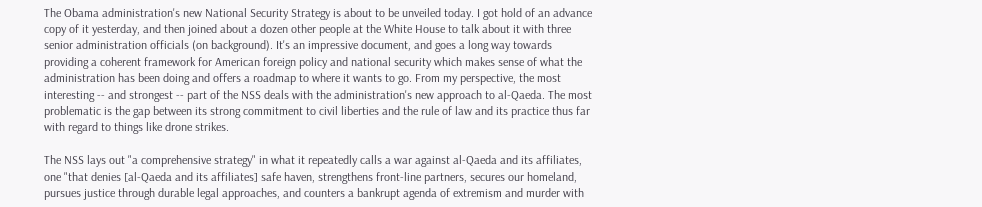The Obama administration's new National Security Strategy is about to be unveiled today. I got hold of an advance copy of it yesterday, and then joined about a dozen other people at the White House to talk about it with three senior administration officials (on background). It's an impressive document, and goes a long way towards providing a coherent framework for American foreign policy and national security which makes sense of what the administration has been doing and offers a roadmap to where it wants to go. From my perspective, the most interesting -- and strongest -- part of the NSS deals with the administration's new approach to al-Qaeda. The most problematic is the gap between its strong commitment to civil liberties and the rule of law and its practice thus far with regard to things like drone strikes.

The NSS lays out "a comprehensive strategy" in what it repeatedly calls a war against al-Qaeda and its affiliates, one "that denies [al-Qaeda and its affiliates] safe haven, strengthens front-line partners, secures our homeland, pursues justice through durable legal approaches, and counters a bankrupt agenda of extremism and murder with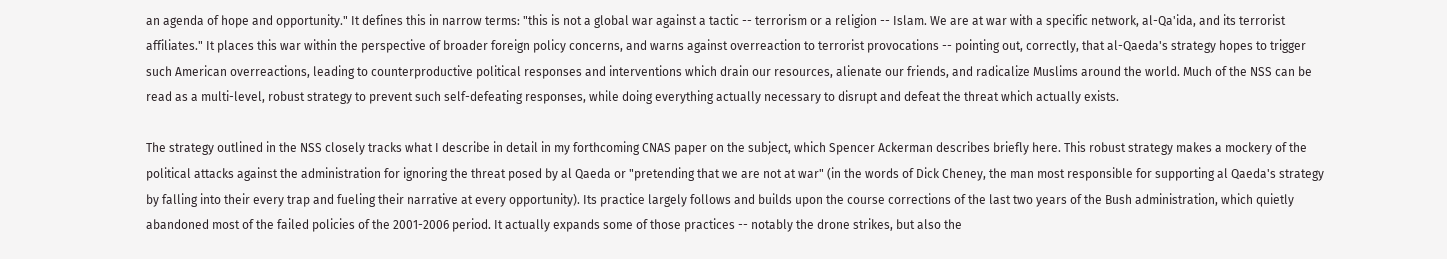an agenda of hope and opportunity." It defines this in narrow terms: "this is not a global war against a tactic -- terrorism or a religion -- Islam. We are at war with a specific network, al-Qa'ida, and its terrorist affiliates." It places this war within the perspective of broader foreign policy concerns, and warns against overreaction to terrorist provocations -- pointing out, correctly, that al-Qaeda's strategy hopes to trigger such American overreactions, leading to counterproductive political responses and interventions which drain our resources, alienate our friends, and radicalize Muslims around the world. Much of the NSS can be read as a multi-level, robust strategy to prevent such self-defeating responses, while doing everything actually necessary to disrupt and defeat the threat which actually exists.

The strategy outlined in the NSS closely tracks what I describe in detail in my forthcoming CNAS paper on the subject, which Spencer Ackerman describes briefly here. This robust strategy makes a mockery of the political attacks against the administration for ignoring the threat posed by al Qaeda or "pretending that we are not at war" (in the words of Dick Cheney, the man most responsible for supporting al Qaeda's strategy by falling into their every trap and fueling their narrative at every opportunity). Its practice largely follows and builds upon the course corrections of the last two years of the Bush administration, which quietly abandoned most of the failed policies of the 2001-2006 period. It actually expands some of those practices -- notably the drone strikes, but also the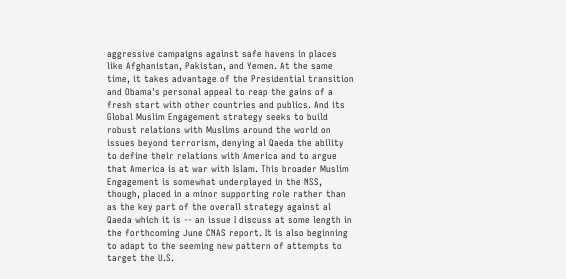aggressive campaigns against safe havens in places like Afghanistan, Pakistan, and Yemen. At the same time, it takes advantage of the Presidential transition and Obama's personal appeal to reap the gains of a fresh start with other countries and publics. And its Global Muslim Engagement strategy seeks to build robust relations with Muslims around the world on issues beyond terrorism, denying al Qaeda the ability to define their relations with America and to argue that America is at war with Islam. This broader Muslim Engagement is somewhat underplayed in the NSS, though, placed in a minor supporting role rather than as the key part of the overall strategy against al Qaeda which it is -- an issue I discuss at some length in the forthcoming June CNAS report. It is also beginning to adapt to the seeming new pattern of attempts to target the U.S.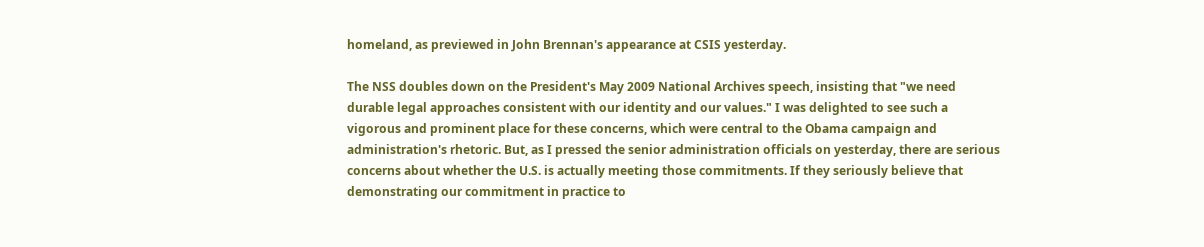homeland, as previewed in John Brennan's appearance at CSIS yesterday.

The NSS doubles down on the President's May 2009 National Archives speech, insisting that "we need durable legal approaches consistent with our identity and our values." I was delighted to see such a vigorous and prominent place for these concerns, which were central to the Obama campaign and administration's rhetoric. But, as I pressed the senior administration officials on yesterday, there are serious concerns about whether the U.S. is actually meeting those commitments. If they seriously believe that demonstrating our commitment in practice to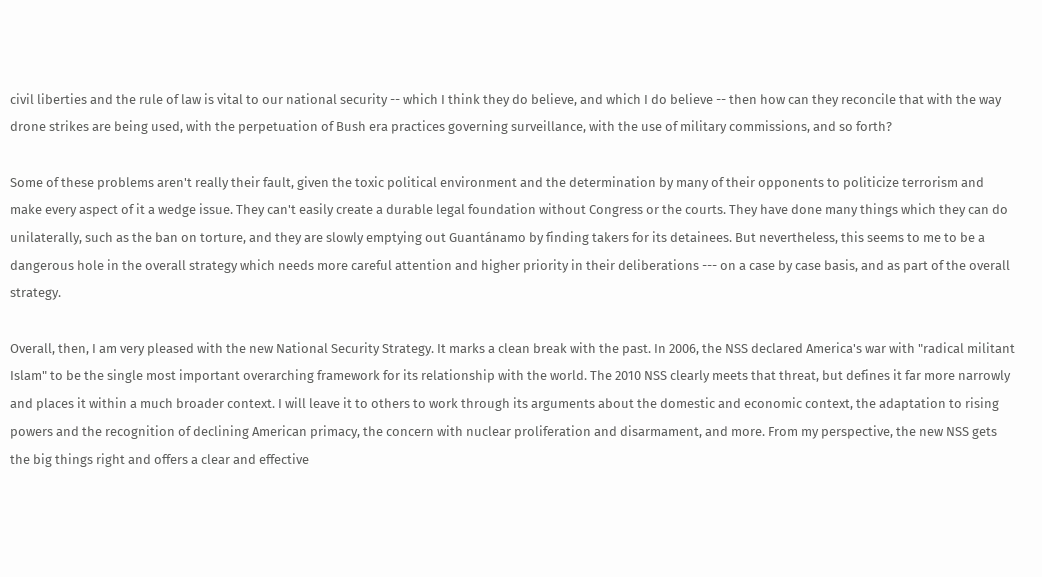civil liberties and the rule of law is vital to our national security -- which I think they do believe, and which I do believe -- then how can they reconcile that with the way drone strikes are being used, with the perpetuation of Bush era practices governing surveillance, with the use of military commissions, and so forth?

Some of these problems aren't really their fault, given the toxic political environment and the determination by many of their opponents to politicize terrorism and make every aspect of it a wedge issue. They can't easily create a durable legal foundation without Congress or the courts. They have done many things which they can do unilaterally, such as the ban on torture, and they are slowly emptying out Guantánamo by finding takers for its detainees. But nevertheless, this seems to me to be a dangerous hole in the overall strategy which needs more careful attention and higher priority in their deliberations --- on a case by case basis, and as part of the overall strategy.

Overall, then, I am very pleased with the new National Security Strategy. It marks a clean break with the past. In 2006, the NSS declared America's war with "radical militant Islam" to be the single most important overarching framework for its relationship with the world. The 2010 NSS clearly meets that threat, but defines it far more narrowly and places it within a much broader context. I will leave it to others to work through its arguments about the domestic and economic context, the adaptation to rising powers and the recognition of declining American primacy, the concern with nuclear proliferation and disarmament, and more. From my perspective, the new NSS gets the big things right and offers a clear and effective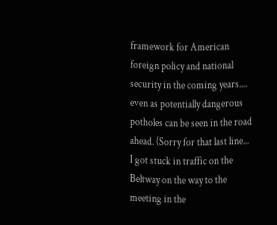framework for American foreign policy and national security in the coming years.... even as potentially dangerous potholes can be seen in the road ahead. (Sorry for that last line... I got stuck in traffic on the Beltway on the way to the meeting in the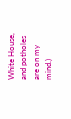White House, and potholes are on my mind.)